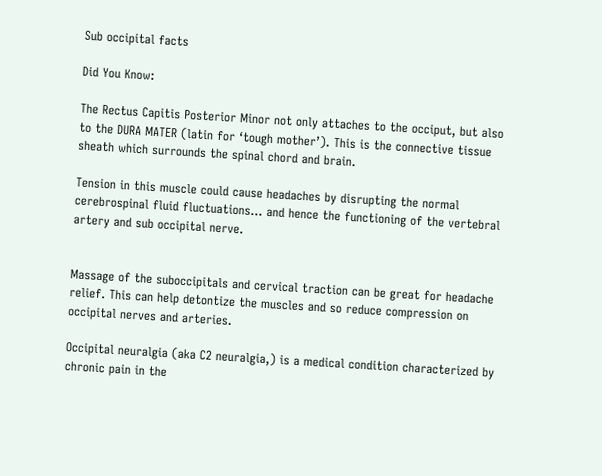Sub occipital facts

Did You Know:

The Rectus Capitis Posterior Minor not only attaches to the occiput, but also to the DURA MATER (latin for ‘tough mother’). This is the connective tissue sheath which surrounds the spinal chord and brain.

Tension in this muscle could cause headaches by disrupting the normal cerebrospinal fluid fluctuations… and hence the functioning of the vertebral artery and sub occipital nerve.


Massage of the suboccipitals and cervical traction can be great for headache relief. This can help detontize the muscles and so reduce compression on occipital nerves and arteries.

Occipital neuralgia (aka C2 neuralgia,) is a medical condition characterized by chronic pain in the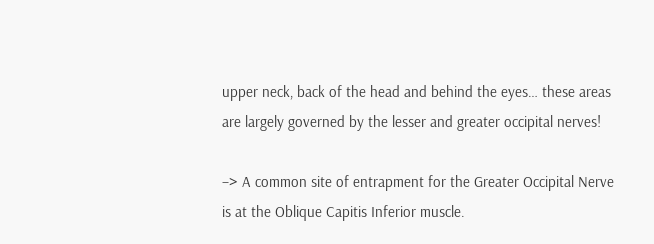upper neck, back of the head and behind the eyes… these areas are largely governed by the lesser and greater occipital nerves!

–> A common site of entrapment for the Greater Occipital Nerve is at the Oblique Capitis Inferior muscle.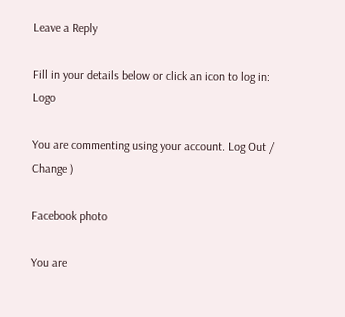Leave a Reply

Fill in your details below or click an icon to log in: Logo

You are commenting using your account. Log Out /  Change )

Facebook photo

You are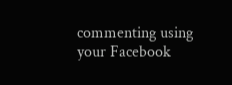commenting using your Facebook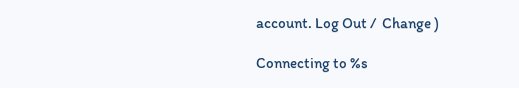account. Log Out /  Change )

Connecting to %s